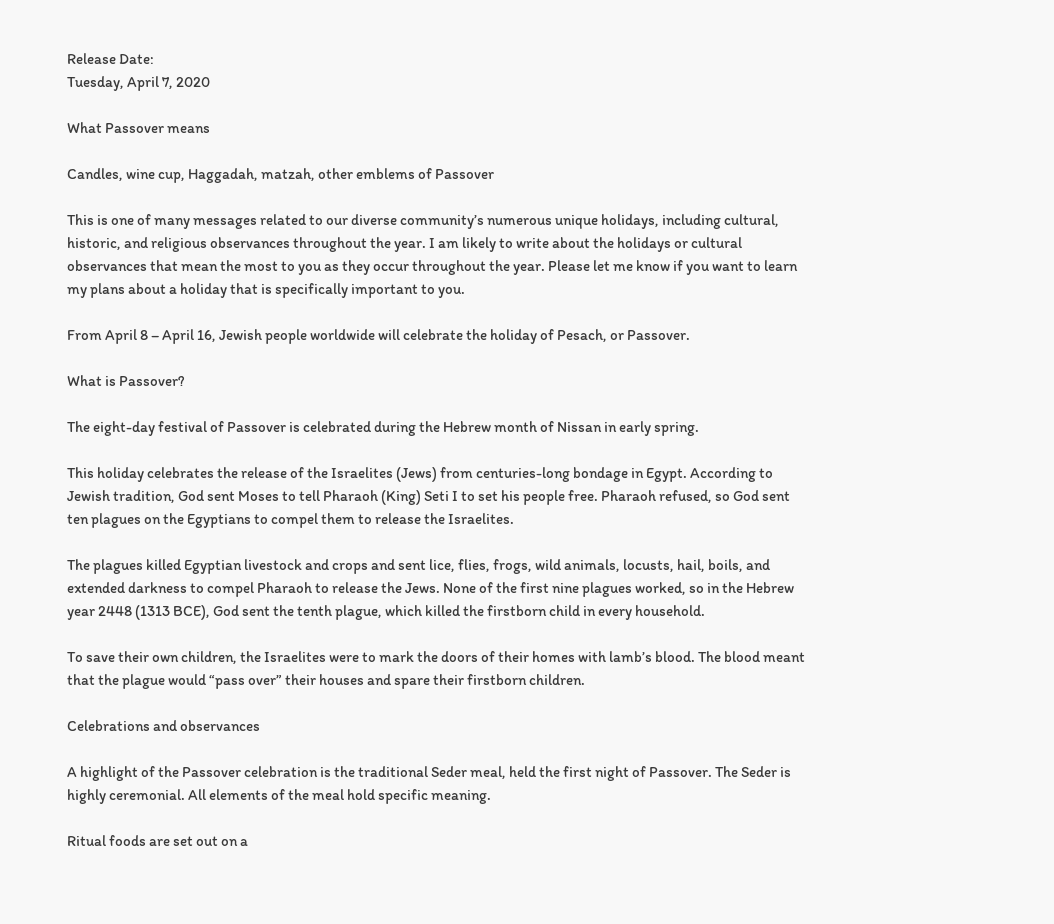Release Date:
Tuesday, April 7, 2020

What Passover means

Candles, wine cup, Haggadah, matzah, other emblems of Passover

This is one of many messages related to our diverse community’s numerous unique holidays, including cultural, historic, and religious observances throughout the year. I am likely to write about the holidays or cultural observances that mean the most to you as they occur throughout the year. Please let me know if you want to learn my plans about a holiday that is specifically important to you.

From April 8 – April 16, Jewish people worldwide will celebrate the holiday of Pesach, or Passover.

What is Passover?

The eight-day festival of Passover is celebrated during the Hebrew month of Nissan in early spring.

This holiday celebrates the release of the Israelites (Jews) from centuries-long bondage in Egypt. According to Jewish tradition, God sent Moses to tell Pharaoh (King) Seti I to set his people free. Pharaoh refused, so God sent ten plagues on the Egyptians to compel them to release the Israelites.

The plagues killed Egyptian livestock and crops and sent lice, flies, frogs, wild animals, locusts, hail, boils, and extended darkness to compel Pharaoh to release the Jews. None of the first nine plagues worked, so in the Hebrew year 2448 (1313 BCE), God sent the tenth plague, which killed the firstborn child in every household.

To save their own children, the Israelites were to mark the doors of their homes with lamb’s blood. The blood meant that the plague would “pass over” their houses and spare their firstborn children.

Celebrations and observances

A highlight of the Passover celebration is the traditional Seder meal, held the first night of Passover. The Seder is highly ceremonial. All elements of the meal hold specific meaning.

Ritual foods are set out on a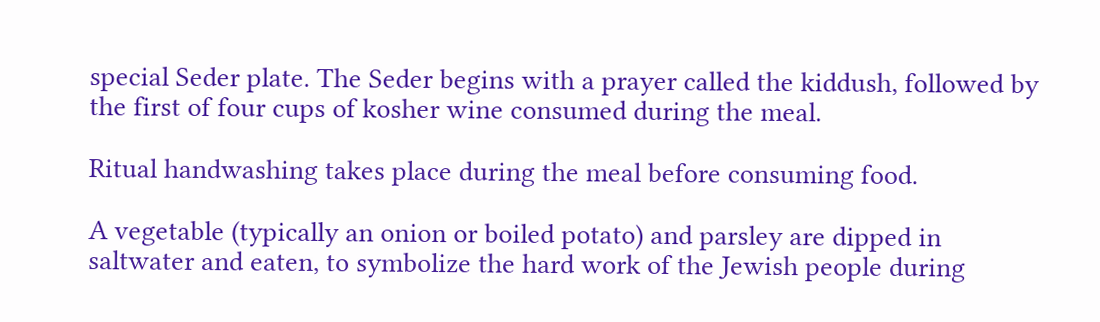special Seder plate. The Seder begins with a prayer called the kiddush, followed by the first of four cups of kosher wine consumed during the meal.

Ritual handwashing takes place during the meal before consuming food.

A vegetable (typically an onion or boiled potato) and parsley are dipped in saltwater and eaten, to symbolize the hard work of the Jewish people during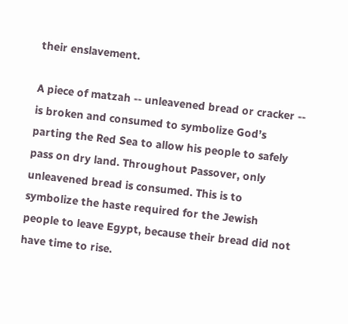their enslavement.

A piece of matzah -- unleavened bread or cracker -- is broken and consumed to symbolize God’s parting the Red Sea to allow his people to safely pass on dry land. Throughout Passover, only unleavened bread is consumed. This is to symbolize the haste required for the Jewish people to leave Egypt, because their bread did not have time to rise.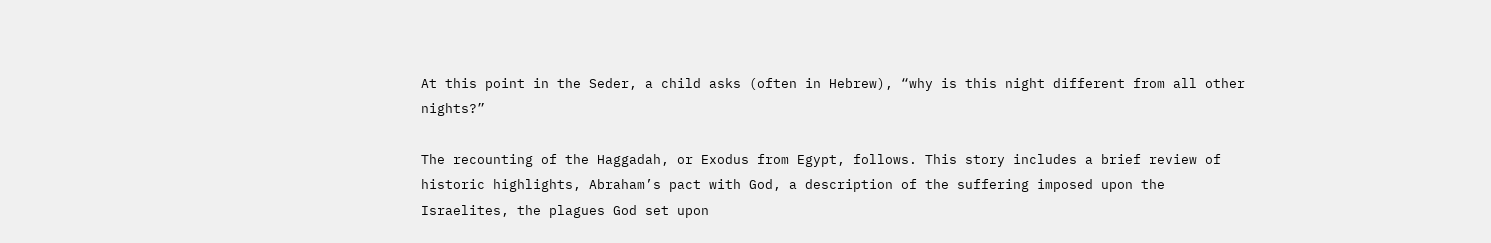At this point in the Seder, a child asks (often in Hebrew), “why is this night different from all other nights?”

The recounting of the Haggadah, or Exodus from Egypt, follows. This story includes a brief review of historic highlights, Abraham’s pact with God, a description of the suffering imposed upon the Israelites, the plagues God set upon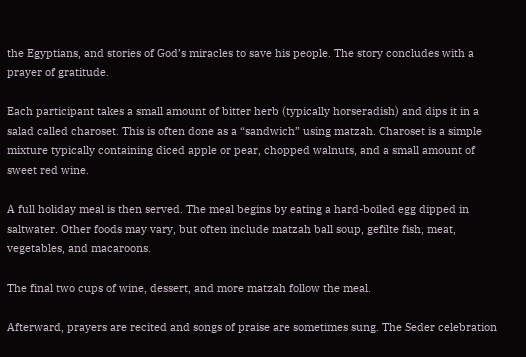the Egyptians, and stories of God’s miracles to save his people. The story concludes with a prayer of gratitude.

Each participant takes a small amount of bitter herb (typically horseradish) and dips it in a salad called charoset. This is often done as a “sandwich” using matzah. Charoset is a simple mixture typically containing diced apple or pear, chopped walnuts, and a small amount of sweet red wine.

A full holiday meal is then served. The meal begins by eating a hard-boiled egg dipped in saltwater. Other foods may vary, but often include matzah ball soup, gefilte fish, meat, vegetables, and macaroons.

The final two cups of wine, dessert, and more matzah follow the meal.

Afterward, prayers are recited and songs of praise are sometimes sung. The Seder celebration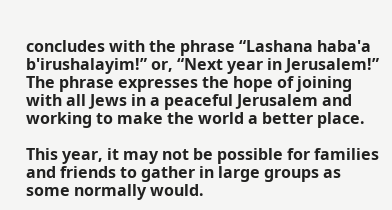concludes with the phrase “Lashana haba'a b'irushalayim!” or, “Next year in Jerusalem!” The phrase expresses the hope of joining with all Jews in a peaceful Jerusalem and working to make the world a better place.

This year, it may not be possible for families and friends to gather in large groups as some normally would.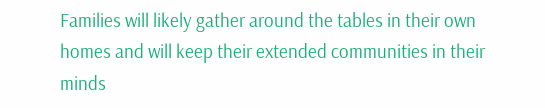Families will likely gather around the tables in their own homes and will keep their extended communities in their minds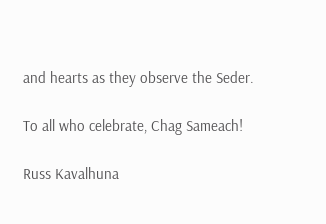and hearts as they observe the Seder.

To all who celebrate, Chag Sameach!

Russ Kavalhuna